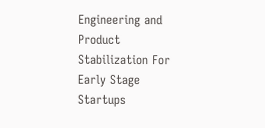Engineering and Product Stabilization For Early Stage Startups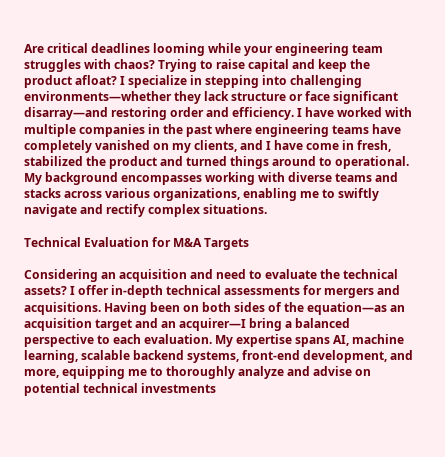Are critical deadlines looming while your engineering team struggles with chaos? Trying to raise capital and keep the product afloat? I specialize in stepping into challenging environments—whether they lack structure or face significant disarray—and restoring order and efficiency. I have worked with multiple companies in the past where engineering teams have completely vanished on my clients, and I have come in fresh, stabilized the product and turned things around to operational. My background encompasses working with diverse teams and stacks across various organizations, enabling me to swiftly navigate and rectify complex situations.

Technical Evaluation for M&A Targets

Considering an acquisition and need to evaluate the technical assets? I offer in-depth technical assessments for mergers and acquisitions. Having been on both sides of the equation—as an acquisition target and an acquirer—I bring a balanced perspective to each evaluation. My expertise spans AI, machine learning, scalable backend systems, front-end development, and more, equipping me to thoroughly analyze and advise on potential technical investments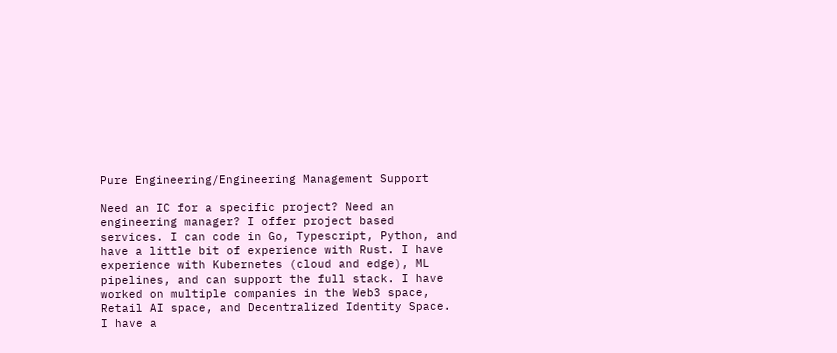Pure Engineering/Engineering Management Support

Need an IC for a specific project? Need an engineering manager? I offer project based services. I can code in Go, Typescript, Python, and have a little bit of experience with Rust. I have experience with Kubernetes (cloud and edge), ML pipelines, and can support the full stack. I have worked on multiple companies in the Web3 space, Retail AI space, and Decentralized Identity Space. I have a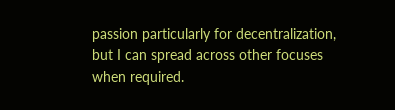passion particularly for decentralization, but I can spread across other focuses when required.